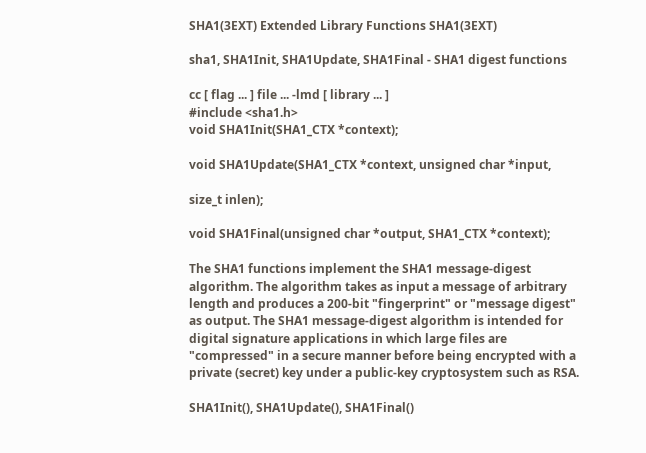SHA1(3EXT) Extended Library Functions SHA1(3EXT)

sha1, SHA1Init, SHA1Update, SHA1Final - SHA1 digest functions

cc [ flag ... ] file ... -lmd [ library ... ]
#include <sha1.h>
void SHA1Init(SHA1_CTX *context);

void SHA1Update(SHA1_CTX *context, unsigned char *input,

size_t inlen);

void SHA1Final(unsigned char *output, SHA1_CTX *context);

The SHA1 functions implement the SHA1 message-digest algorithm. The algorithm takes as input a message of arbitrary length and produces a 200-bit "fingerprint" or "message digest" as output. The SHA1 message-digest algorithm is intended for digital signature applications in which large files are "compressed" in a secure manner before being encrypted with a private (secret) key under a public-key cryptosystem such as RSA.

SHA1Init(), SHA1Update(), SHA1Final()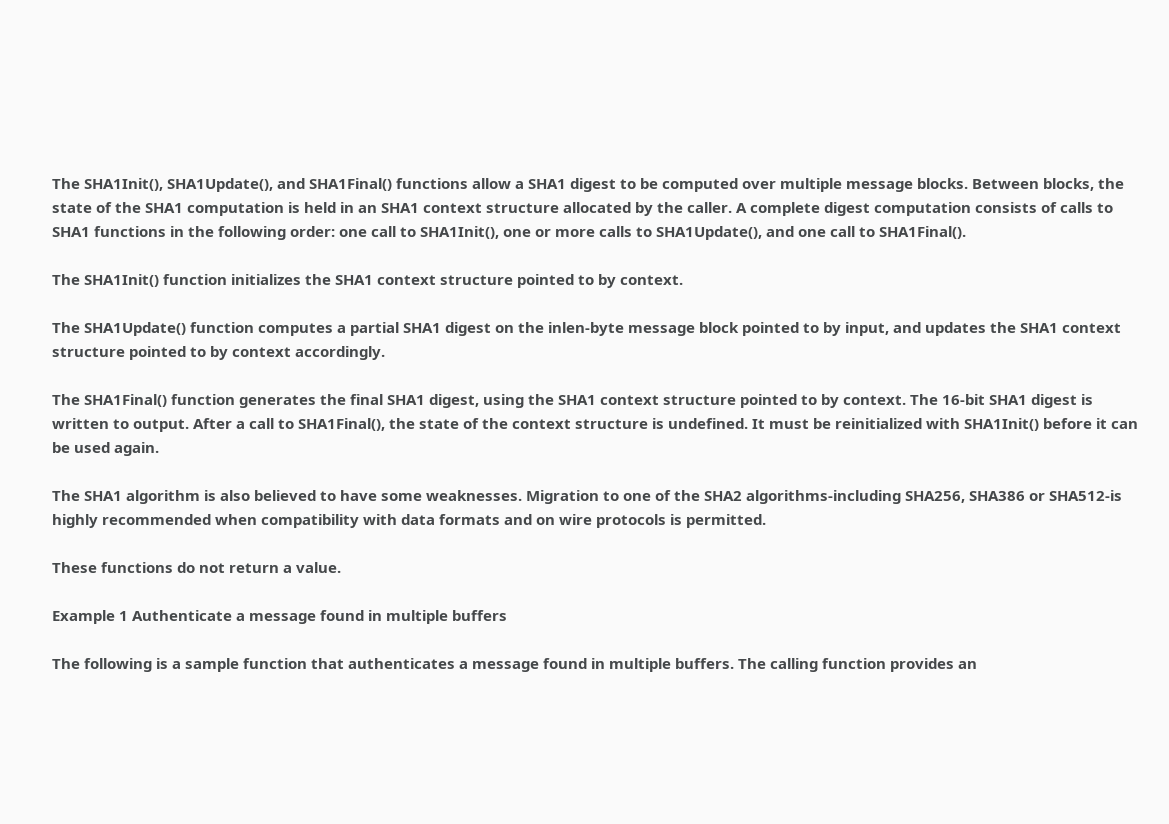The SHA1Init(), SHA1Update(), and SHA1Final() functions allow a SHA1 digest to be computed over multiple message blocks. Between blocks, the state of the SHA1 computation is held in an SHA1 context structure allocated by the caller. A complete digest computation consists of calls to SHA1 functions in the following order: one call to SHA1Init(), one or more calls to SHA1Update(), and one call to SHA1Final().

The SHA1Init() function initializes the SHA1 context structure pointed to by context.

The SHA1Update() function computes a partial SHA1 digest on the inlen-byte message block pointed to by input, and updates the SHA1 context structure pointed to by context accordingly.

The SHA1Final() function generates the final SHA1 digest, using the SHA1 context structure pointed to by context. The 16-bit SHA1 digest is written to output. After a call to SHA1Final(), the state of the context structure is undefined. It must be reinitialized with SHA1Init() before it can be used again.

The SHA1 algorithm is also believed to have some weaknesses. Migration to one of the SHA2 algorithms-including SHA256, SHA386 or SHA512-is highly recommended when compatibility with data formats and on wire protocols is permitted.

These functions do not return a value.

Example 1 Authenticate a message found in multiple buffers

The following is a sample function that authenticates a message found in multiple buffers. The calling function provides an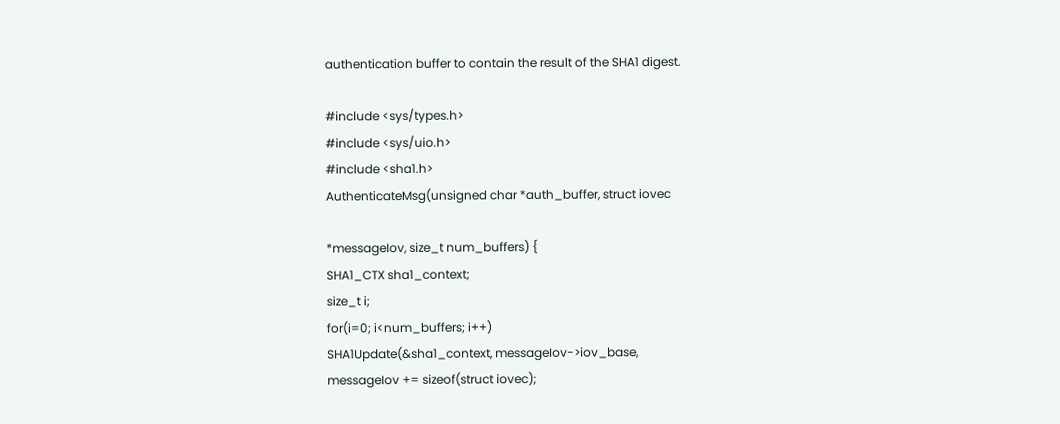authentication buffer to contain the result of the SHA1 digest.

#include <sys/types.h>
#include <sys/uio.h>
#include <sha1.h>
AuthenticateMsg(unsigned char *auth_buffer, struct iovec

*messageIov, size_t num_buffers) {
SHA1_CTX sha1_context;
size_t i;
for(i=0; i<num_buffers; i++)
SHA1Update(&sha1_context, messageIov->iov_base,
messageIov += sizeof(struct iovec);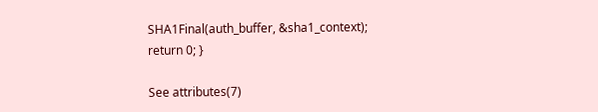SHA1Final(auth_buffer, &sha1_context);
return 0; }

See attributes(7)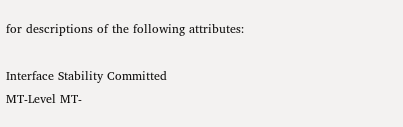for descriptions of the following attributes:

Interface Stability Committed
MT-Level MT-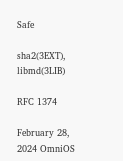Safe

sha2(3EXT), libmd(3LIB)

RFC 1374

February 28, 2024 OmniOS